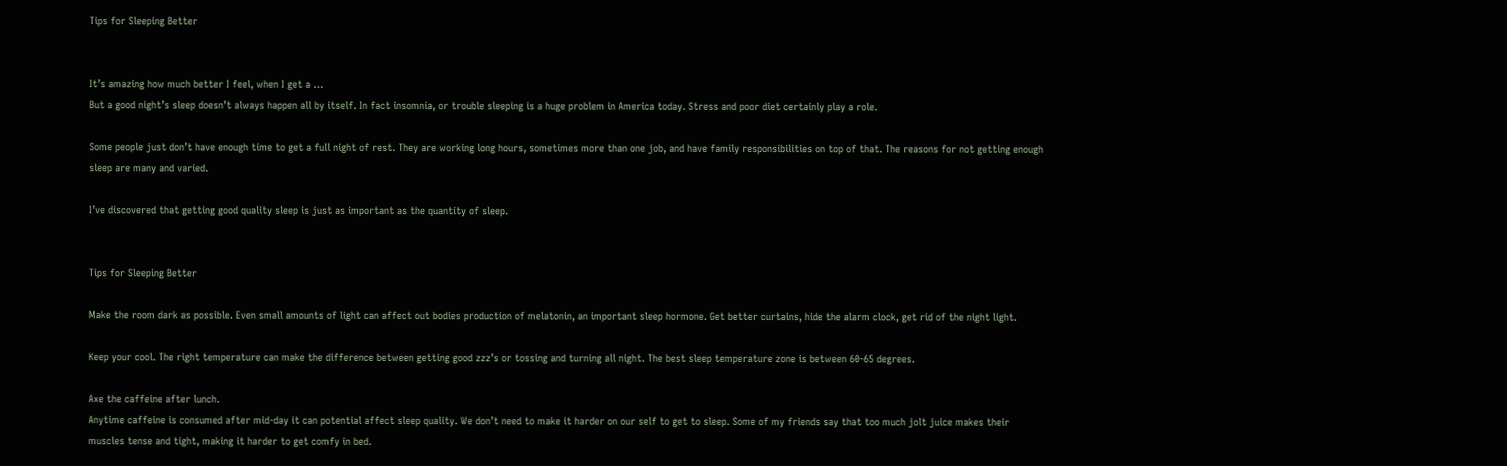Tips for Sleeping Better


It’s amazing how much better I feel, when I get a …
But a good night’s sleep doesn’t always happen all by itself. In fact insomnia, or trouble sleeping is a huge problem in America today. Stress and poor diet certainly play a role.

Some people just don’t have enough time to get a full night of rest. They are working long hours, sometimes more than one job, and have family responsibilities on top of that. The reasons for not getting enough sleep are many and varied.

I’ve discovered that getting good quality sleep is just as important as the quantity of sleep.


Tips for Sleeping Better

Make the room dark as possible. Even small amounts of light can affect out bodies production of melatonin, an important sleep hormone. Get better curtains, hide the alarm clock, get rid of the night light.

Keep your cool. The right temperature can make the difference between getting good zzz’s or tossing and turning all night. The best sleep temperature zone is between 60-65 degrees.

Axe the caffeine after lunch.
Anytime caffeine is consumed after mid-day it can potential affect sleep quality. We don’t need to make it harder on our self to get to sleep. Some of my friends say that too much jolt juice makes their muscles tense and tight, making it harder to get comfy in bed.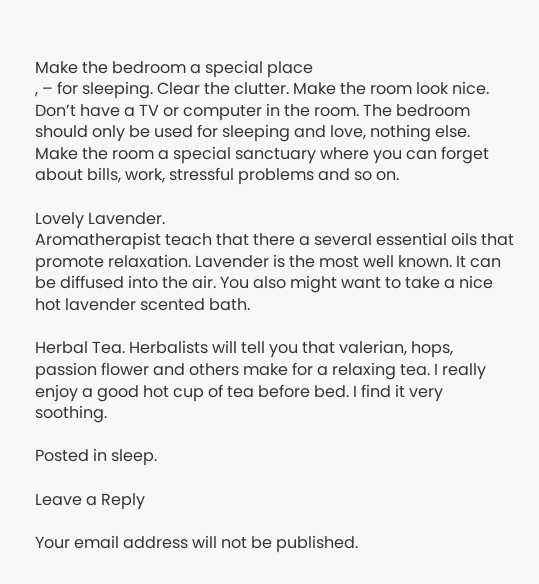Make the bedroom a special place
, – for sleeping. Clear the clutter. Make the room look nice. Don’t have a TV or computer in the room. The bedroom should only be used for sleeping and love, nothing else. Make the room a special sanctuary where you can forget about bills, work, stressful problems and so on.

Lovely Lavender.
Aromatherapist teach that there a several essential oils that promote relaxation. Lavender is the most well known. It can be diffused into the air. You also might want to take a nice hot lavender scented bath.

Herbal Tea. Herbalists will tell you that valerian, hops, passion flower and others make for a relaxing tea. I really enjoy a good hot cup of tea before bed. I find it very soothing.

Posted in sleep.

Leave a Reply

Your email address will not be published.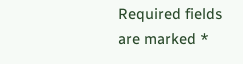Required fields are marked *